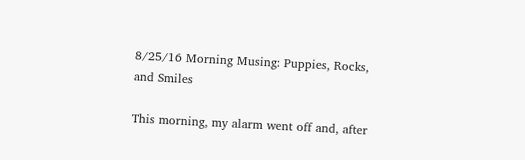8/25/16 Morning Musing: Puppies, Rocks, and Smiles

This morning, my alarm went off and, after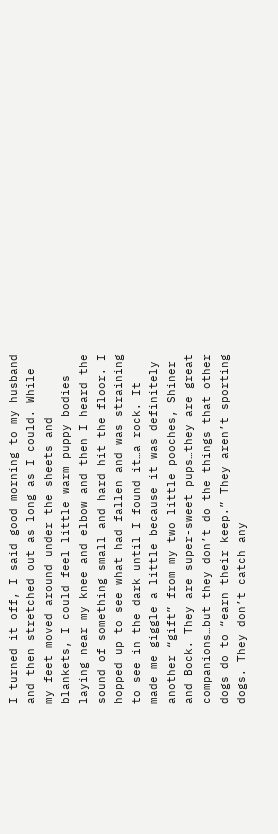I turned it off, I said good morning to my husband and then stretched out as long as I could. While my feet moved around under the sheets and blankets, I could feel little warm puppy bodies laying near my knee and elbow and then I heard the sound of something small and hard hit the floor. I hopped up to see what had fallen and was straining to see in the dark until I found it…a rock. It made me giggle a little because it was definitely another “gift” from my two little pooches, Shiner and Bock. They are super-sweet pups…they are great companions…but they don’t do the things that other dogs do to “earn their keep.” They aren’t sporting dogs. They don’t catch any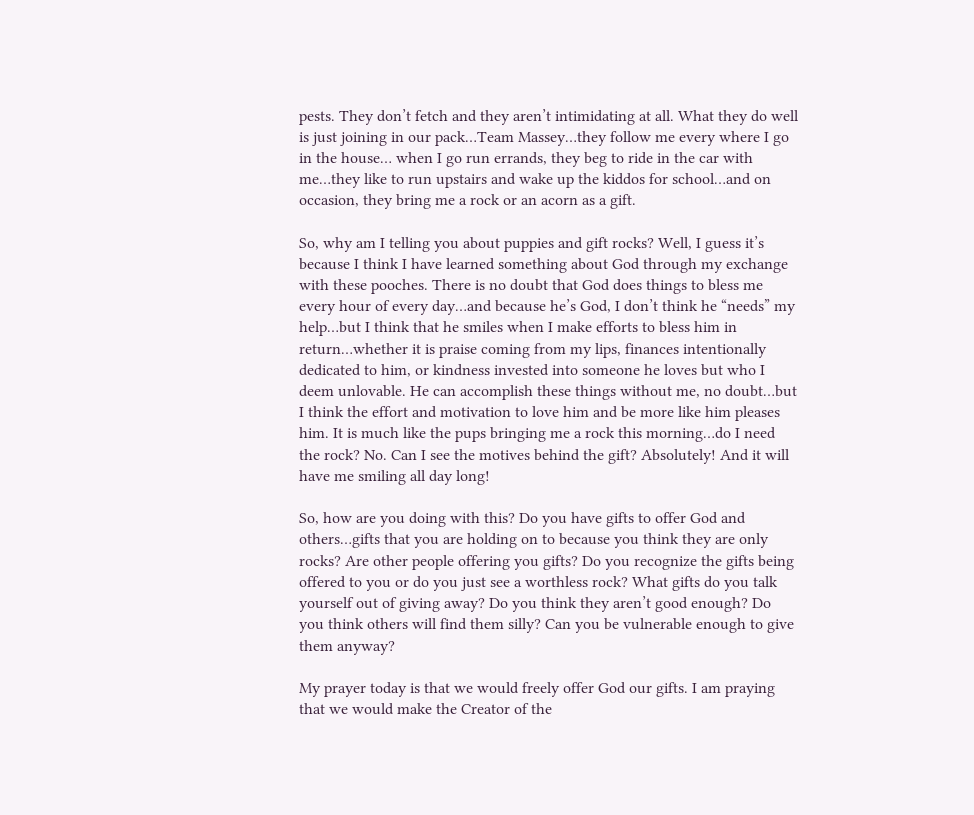pests. They don’t fetch and they aren’t intimidating at all. What they do well is just joining in our pack…Team Massey…they follow me every where I go in the house… when I go run errands, they beg to ride in the car with me…they like to run upstairs and wake up the kiddos for school…and on occasion, they bring me a rock or an acorn as a gift.

So, why am I telling you about puppies and gift rocks? Well, I guess it’s because I think I have learned something about God through my exchange with these pooches. There is no doubt that God does things to bless me every hour of every day…and because he’s God, I don’t think he “needs” my help…but I think that he smiles when I make efforts to bless him in return…whether it is praise coming from my lips, finances intentionally dedicated to him, or kindness invested into someone he loves but who I deem unlovable. He can accomplish these things without me, no doubt…but I think the effort and motivation to love him and be more like him pleases him. It is much like the pups bringing me a rock this morning…do I need the rock? No. Can I see the motives behind the gift? Absolutely! And it will have me smiling all day long!

So, how are you doing with this? Do you have gifts to offer God and others…gifts that you are holding on to because you think they are only rocks? Are other people offering you gifts? Do you recognize the gifts being offered to you or do you just see a worthless rock? What gifts do you talk yourself out of giving away? Do you think they aren’t good enough? Do you think others will find them silly? Can you be vulnerable enough to give them anyway?

My prayer today is that we would freely offer God our gifts. I am praying that we would make the Creator of the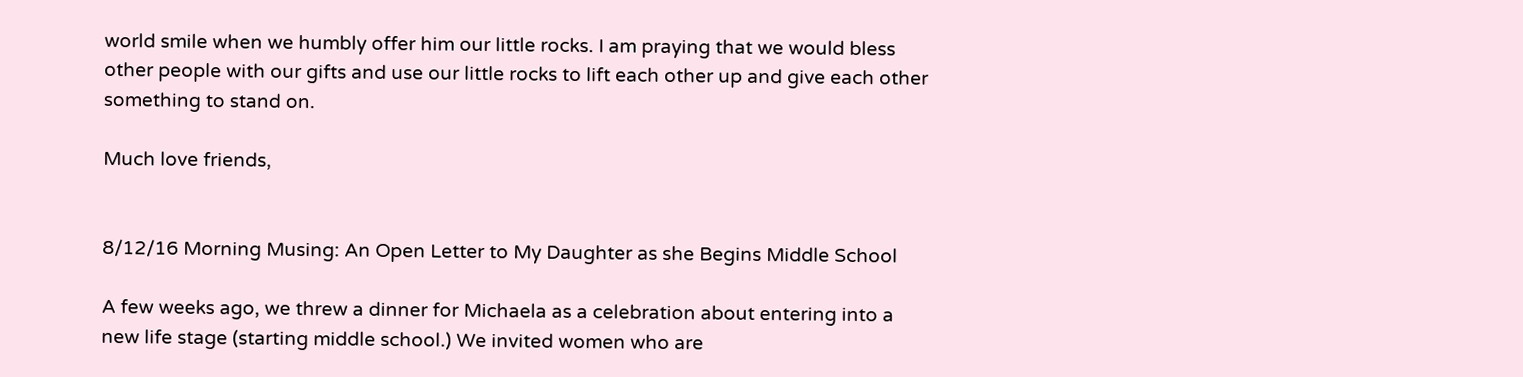world smile when we humbly offer him our little rocks. I am praying that we would bless other people with our gifts and use our little rocks to lift each other up and give each other something to stand on.

Much love friends,


8/12/16 Morning Musing: An Open Letter to My Daughter as she Begins Middle School

A few weeks ago, we threw a dinner for Michaela as a celebration about entering into a new life stage (starting middle school.) We invited women who are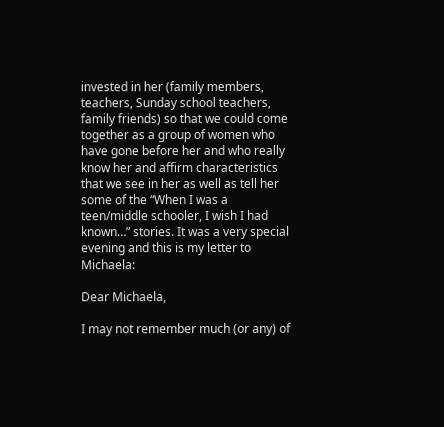invested in her (family members, teachers, Sunday school teachers, family friends) so that we could come together as a group of women who have gone before her and who really know her and affirm characteristics that we see in her as well as tell her some of the “When I was a teen/middle schooler, I wish I had known…” stories. It was a very special evening and this is my letter to Michaela:

Dear Michaela,

I may not remember much (or any) of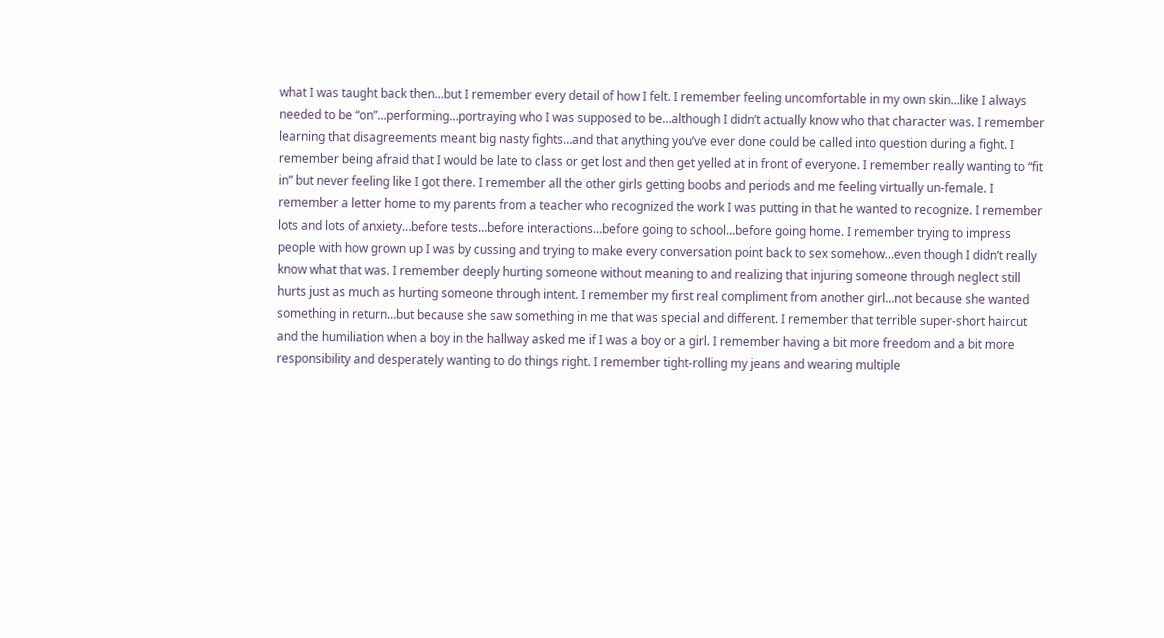what I was taught back then…but I remember every detail of how I felt. I remember feeling uncomfortable in my own skin…like I always needed to be “on”…performing…portraying who I was supposed to be…although I didn’t actually know who that character was. I remember learning that disagreements meant big nasty fights…and that anything you’ve ever done could be called into question during a fight. I remember being afraid that I would be late to class or get lost and then get yelled at in front of everyone. I remember really wanting to “fit in” but never feeling like I got there. I remember all the other girls getting boobs and periods and me feeling virtually un-female. I remember a letter home to my parents from a teacher who recognized the work I was putting in that he wanted to recognize. I remember lots and lots of anxiety…before tests…before interactions…before going to school…before going home. I remember trying to impress people with how grown up I was by cussing and trying to make every conversation point back to sex somehow…even though I didn’t really know what that was. I remember deeply hurting someone without meaning to and realizing that injuring someone through neglect still hurts just as much as hurting someone through intent. I remember my first real compliment from another girl…not because she wanted something in return…but because she saw something in me that was special and different. I remember that terrible super-short haircut and the humiliation when a boy in the hallway asked me if I was a boy or a girl. I remember having a bit more freedom and a bit more responsibility and desperately wanting to do things right. I remember tight-rolling my jeans and wearing multiple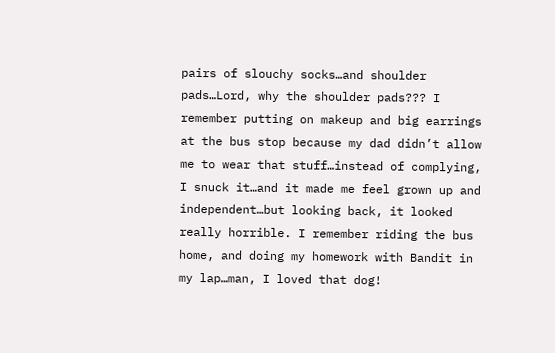pairs of slouchy socks…and shoulder pads…Lord, why the shoulder pads??? I remember putting on makeup and big earrings at the bus stop because my dad didn’t allow me to wear that stuff…instead of complying, I snuck it…and it made me feel grown up and independent…but looking back, it looked really horrible. I remember riding the bus home, and doing my homework with Bandit in my lap…man, I loved that dog!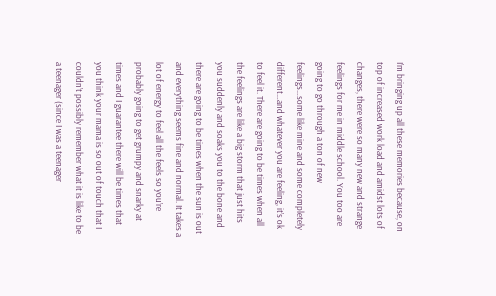I’m bringing up all these memories because, on top of increased work load and amidst lots of changes, there were so many new and strange feelings for me in middle school. You too are going to go through a ton of new feelings…some like mine and some completely different…and whatever you are feeling, it’s ok to feel it. There are going to be times when all the feelings are like a big storm that just hits you suddenly and soaks you to the bone and there are going to be times when the sun is out and everything seems fine and normal. It takes a lot of energy to feel all the feels so you’re probably going to get grumpy and snarky at times and I guarantee there will be times that you think your mama is so out of touch that I couldn’t possibly remember what it is like to be a teenager (since I was a teenager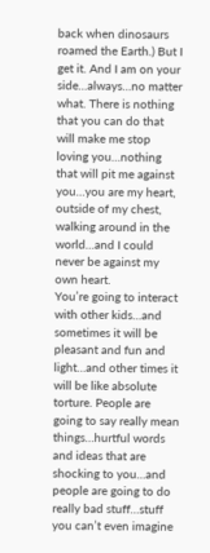back when dinosaurs roamed the Earth.) But I get it. And I am on your side…always…no matter what. There is nothing that you can do that will make me stop loving you…nothing that will pit me against you…you are my heart, outside of my chest, walking around in the world…and I could never be against my own heart.
You’re going to interact with other kids…and sometimes it will be pleasant and fun and light…and other times it will be like absolute torture. People are going to say really mean things…hurtful words and ideas that are shocking to you…and people are going to do really bad stuff…stuff you can’t even imagine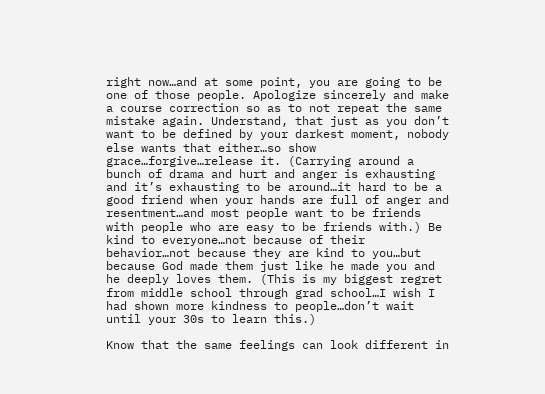right now…and at some point, you are going to be one of those people. Apologize sincerely and make a course correction so as to not repeat the same mistake again. Understand, that just as you don’t want to be defined by your darkest moment, nobody else wants that either…so show grace…forgive…release it. (Carrying around a bunch of drama and hurt and anger is exhausting and it’s exhausting to be around…it hard to be a good friend when your hands are full of anger and resentment…and most people want to be friends with people who are easy to be friends with.) Be kind to everyone…not because of their behavior…not because they are kind to you…but because God made them just like he made you and he deeply loves them. (This is my biggest regret from middle school through grad school…I wish I had shown more kindness to people…don’t wait until your 30s to learn this.)

Know that the same feelings can look different in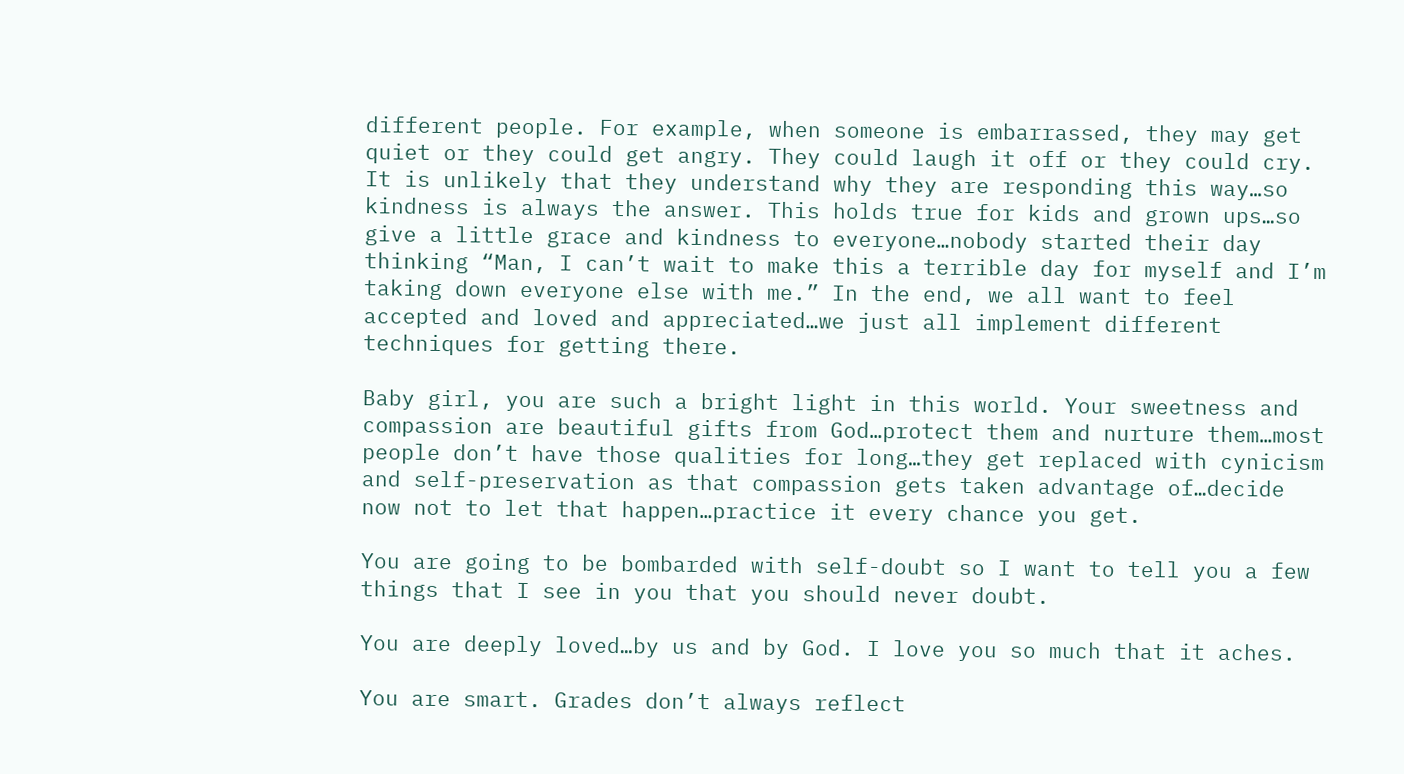different people. For example, when someone is embarrassed, they may get quiet or they could get angry. They could laugh it off or they could cry. It is unlikely that they understand why they are responding this way…so kindness is always the answer. This holds true for kids and grown ups…so give a little grace and kindness to everyone…nobody started their day thinking “Man, I can’t wait to make this a terrible day for myself and I’m taking down everyone else with me.” In the end, we all want to feel accepted and loved and appreciated…we just all implement different techniques for getting there.

Baby girl, you are such a bright light in this world. Your sweetness and compassion are beautiful gifts from God…protect them and nurture them…most people don’t have those qualities for long…they get replaced with cynicism and self-preservation as that compassion gets taken advantage of…decide now not to let that happen…practice it every chance you get.

You are going to be bombarded with self-doubt so I want to tell you a few things that I see in you that you should never doubt.

You are deeply loved…by us and by God. I love you so much that it aches.

You are smart. Grades don’t always reflect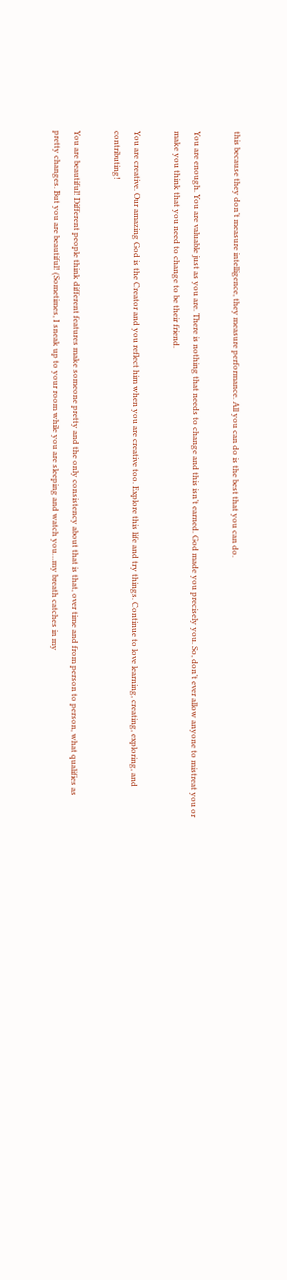this because they don’t measure intelligence, they measure performance. All you can do is the best that you can do.

You are enough. You are valuable just as you are. There is nothing that needs to change and this isn’t earned. God made you precisely you. So, don’t ever allow anyone to mistreat you or make you think that you need to change to be their friend.

You are creative. Our amazing God is the Creator and you reflect him when you are creative too. Explore this life and try things. Continue to love learning, creating, exploring, and contributing!

You are beautiful! Different people think different features make someone pretty and the only consistency about that is that, over time and from person to person, what qualifies as pretty changes. But you are beautiful! (Sometimes, I sneak up to your room while you are sleeping and watch you…my breath catches in my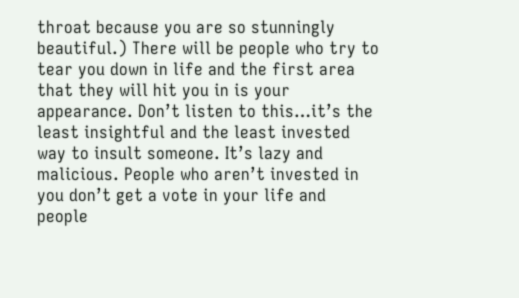throat because you are so stunningly beautiful.) There will be people who try to tear you down in life and the first area that they will hit you in is your appearance. Don’t listen to this…it’s the least insightful and the least invested way to insult someone. It’s lazy and malicious. People who aren’t invested in you don’t get a vote in your life and people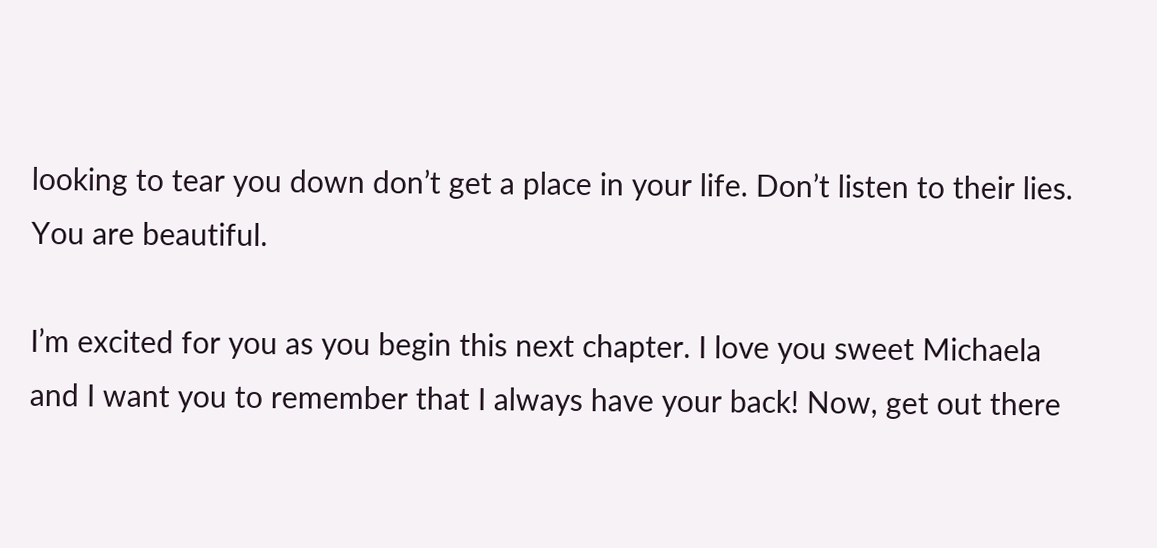looking to tear you down don’t get a place in your life. Don’t listen to their lies. You are beautiful.

I’m excited for you as you begin this next chapter. I love you sweet Michaela and I want you to remember that I always have your back! Now, get out there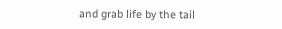and grab life by the tail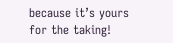because it’s yours for the taking!